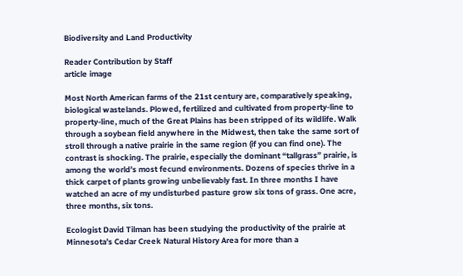Biodiversity and Land Productivity

Reader Contribution by Staff
article image

Most North American farms of the 21st century are, comparatively speaking, biological wastelands. Plowed, fertilized and cultivated from property-line to property-line, much of the Great Plains has been stripped of its wildlife. Walk through a soybean field anywhere in the Midwest, then take the same sort of stroll through a native prairie in the same region (if you can find one). The contrast is shocking. The prairie, especially the dominant “tallgrass” prairie, is among the world’s most fecund environments. Dozens of species thrive in a thick carpet of plants growing unbelievably fast. In three months I have watched an acre of my undisturbed pasture grow six tons of grass. One acre, three months, six tons.

Ecologist David Tilman has been studying the productivity of the prairie at Minnesota’s Cedar Creek Natural History Area for more than a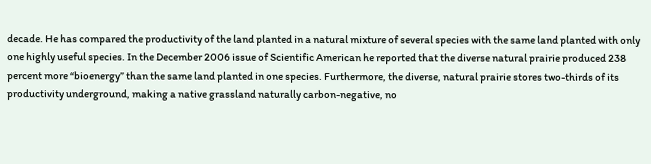decade. He has compared the productivity of the land planted in a natural mixture of several species with the same land planted with only one highly useful species. In the December 2006 issue of Scientific American he reported that the diverse natural prairie produced 238 percent more “bioenergy” than the same land planted in one species. Furthermore, the diverse, natural prairie stores two-thirds of its productivity underground, making a native grassland naturally carbon-negative, no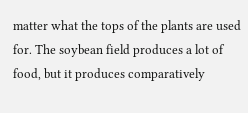matter what the tops of the plants are used for. The soybean field produces a lot of food, but it produces comparatively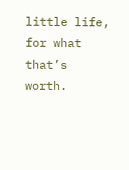little life, for what that’s worth.